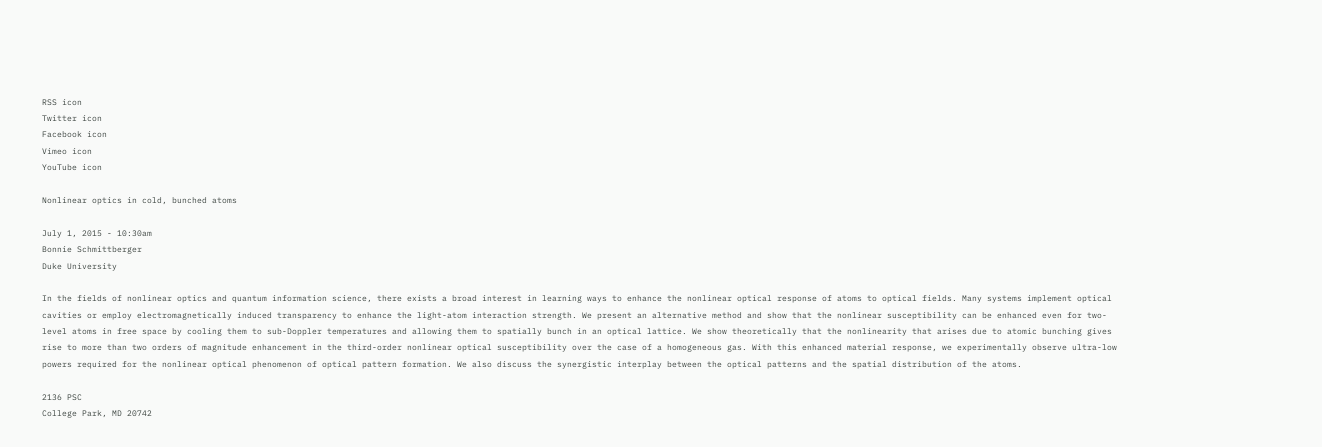RSS icon
Twitter icon
Facebook icon
Vimeo icon
YouTube icon

Nonlinear optics in cold, bunched atoms

July 1, 2015 - 10:30am
Bonnie Schmittberger
Duke University

In the fields of nonlinear optics and quantum information science, there exists a broad interest in learning ways to enhance the nonlinear optical response of atoms to optical fields. Many systems implement optical cavities or employ electromagnetically induced transparency to enhance the light-atom interaction strength. We present an alternative method and show that the nonlinear susceptibility can be enhanced even for two-level atoms in free space by cooling them to sub-Doppler temperatures and allowing them to spatially bunch in an optical lattice. We show theoretically that the nonlinearity that arises due to atomic bunching gives rise to more than two orders of magnitude enhancement in the third-order nonlinear optical susceptibility over the case of a homogeneous gas. With this enhanced material response, we experimentally observe ultra-low powers required for the nonlinear optical phenomenon of optical pattern formation. We also discuss the synergistic interplay between the optical patterns and the spatial distribution of the atoms.

2136 PSC
College Park, MD 20742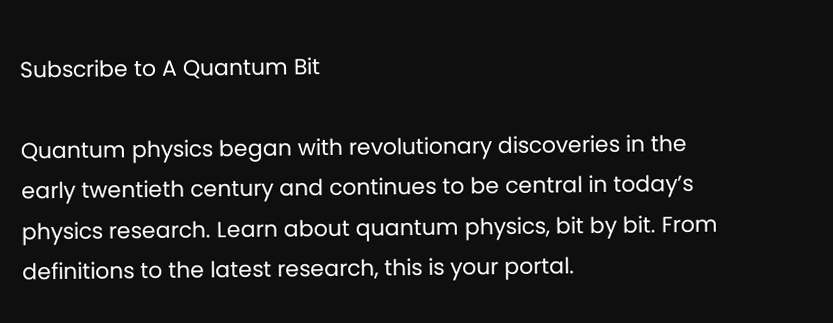Subscribe to A Quantum Bit

Quantum physics began with revolutionary discoveries in the early twentieth century and continues to be central in today’s physics research. Learn about quantum physics, bit by bit. From definitions to the latest research, this is your portal.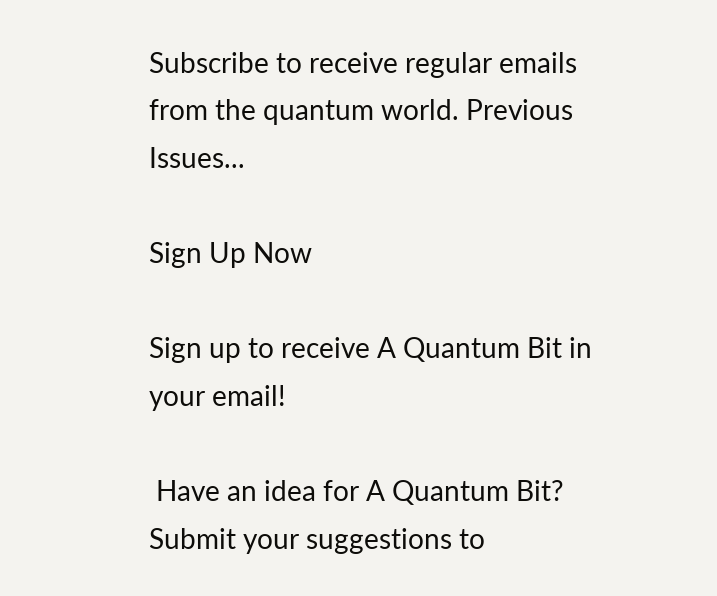Subscribe to receive regular emails from the quantum world. Previous Issues...

Sign Up Now

Sign up to receive A Quantum Bit in your email!

 Have an idea for A Quantum Bit? Submit your suggestions to